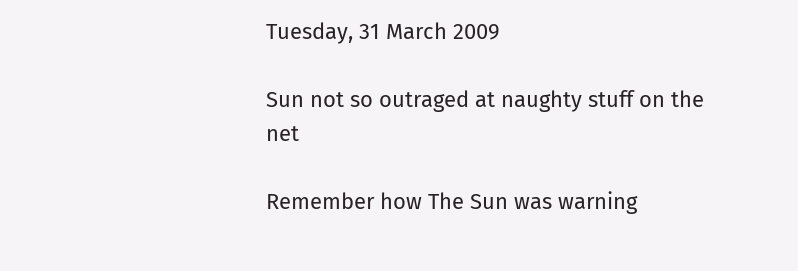Tuesday, 31 March 2009

Sun not so outraged at naughty stuff on the net

Remember how The Sun was warning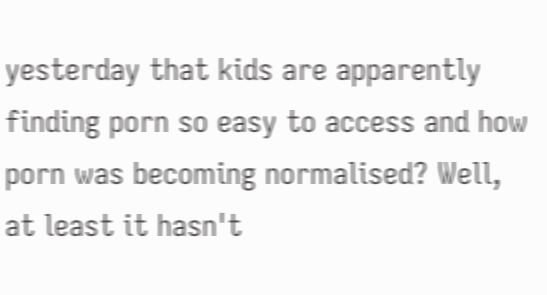yesterday that kids are apparently finding porn so easy to access and how porn was becoming normalised? Well, at least it hasn't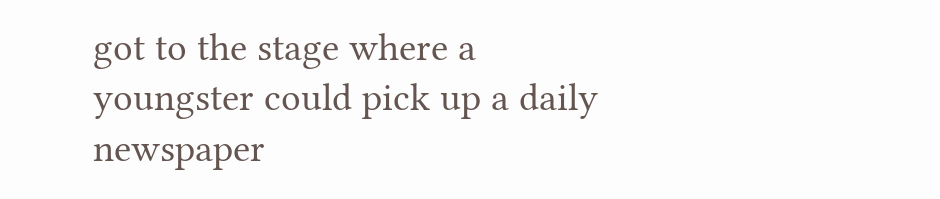got to the stage where a youngster could pick up a daily newspaper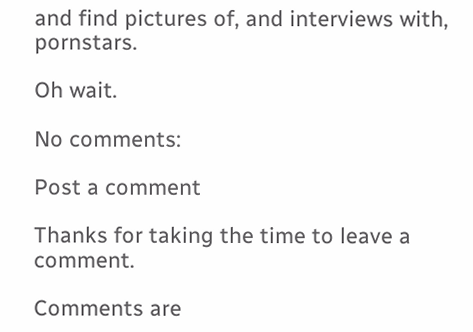and find pictures of, and interviews with, pornstars.

Oh wait.

No comments:

Post a comment

Thanks for taking the time to leave a comment.

Comments are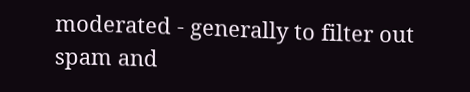moderated - generally to filter out spam and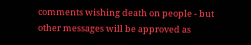comments wishing death on people - but other messages will be approved as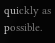quickly as possible.